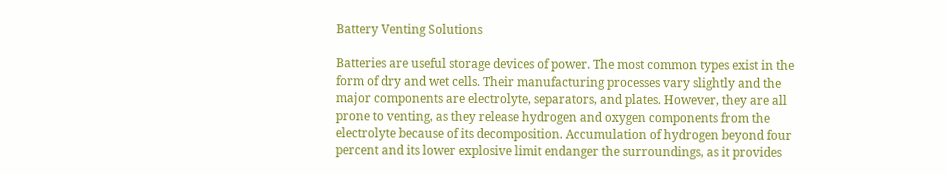Battery Venting Solutions

Batteries are useful storage devices of power. The most common types exist in the form of dry and wet cells. Their manufacturing processes vary slightly and the major components are electrolyte, separators, and plates. However, they are all prone to venting, as they release hydrogen and oxygen components from the electrolyte because of its decomposition. Accumulation of hydrogen beyond four percent and its lower explosive limit endanger the surroundings, as it provides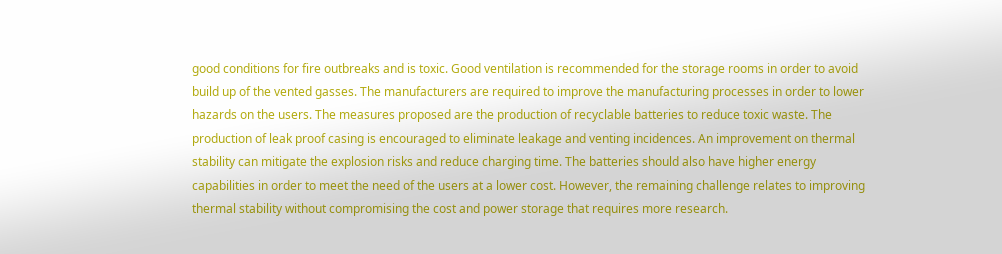good conditions for fire outbreaks and is toxic. Good ventilation is recommended for the storage rooms in order to avoid build up of the vented gasses. The manufacturers are required to improve the manufacturing processes in order to lower hazards on the users. The measures proposed are the production of recyclable batteries to reduce toxic waste. The production of leak proof casing is encouraged to eliminate leakage and venting incidences. An improvement on thermal stability can mitigate the explosion risks and reduce charging time. The batteries should also have higher energy capabilities in order to meet the need of the users at a lower cost. However, the remaining challenge relates to improving thermal stability without compromising the cost and power storage that requires more research.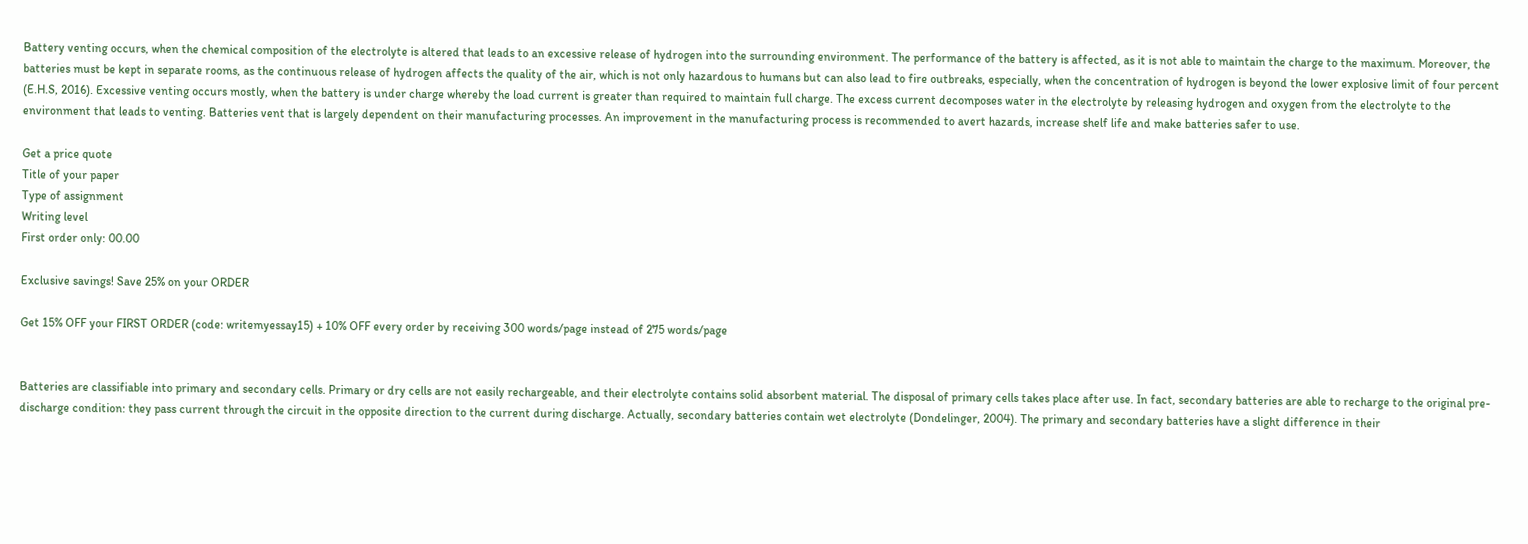Battery venting occurs, when the chemical composition of the electrolyte is altered that leads to an excessive release of hydrogen into the surrounding environment. The performance of the battery is affected, as it is not able to maintain the charge to the maximum. Moreover, the batteries must be kept in separate rooms, as the continuous release of hydrogen affects the quality of the air, which is not only hazardous to humans but can also lead to fire outbreaks, especially, when the concentration of hydrogen is beyond the lower explosive limit of four percent (E.H.S, 2016). Excessive venting occurs mostly, when the battery is under charge whereby the load current is greater than required to maintain full charge. The excess current decomposes water in the electrolyte by releasing hydrogen and oxygen from the electrolyte to the environment that leads to venting. Batteries vent that is largely dependent on their manufacturing processes. An improvement in the manufacturing process is recommended to avert hazards, increase shelf life and make batteries safer to use.

Get a price quote
Title of your paper
Type of assignment
Writing level
First order only: 00.00

Exclusive savings! Save 25% on your ORDER

Get 15% OFF your FIRST ORDER (code: writemyessay15) + 10% OFF every order by receiving 300 words/page instead of 275 words/page


Batteries are classifiable into primary and secondary cells. Primary or dry cells are not easily rechargeable, and their electrolyte contains solid absorbent material. The disposal of primary cells takes place after use. In fact, secondary batteries are able to recharge to the original pre-discharge condition: they pass current through the circuit in the opposite direction to the current during discharge. Actually, secondary batteries contain wet electrolyte (Dondelinger, 2004). The primary and secondary batteries have a slight difference in their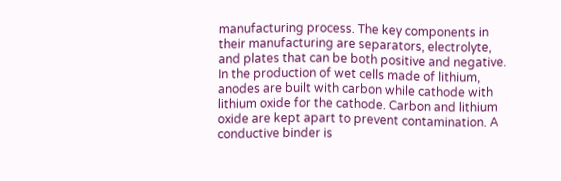manufacturing process. The key components in their manufacturing are separators, electrolyte, and plates that can be both positive and negative. In the production of wet cells made of lithium, anodes are built with carbon while cathode with lithium oxide for the cathode. Carbon and lithium oxide are kept apart to prevent contamination. A conductive binder is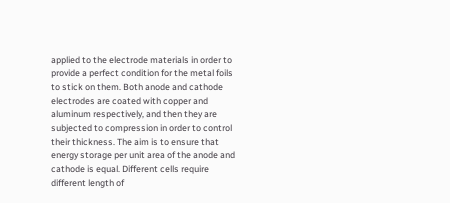applied to the electrode materials in order to provide a perfect condition for the metal foils to stick on them. Both anode and cathode electrodes are coated with copper and aluminum respectively, and then they are subjected to compression in order to control their thickness. The aim is to ensure that energy storage per unit area of the anode and cathode is equal. Different cells require different length of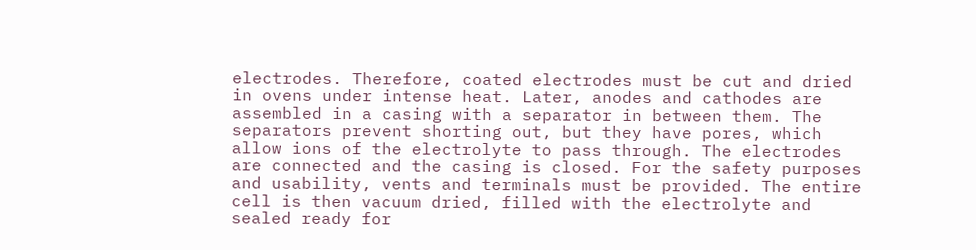electrodes. Therefore, coated electrodes must be cut and dried in ovens under intense heat. Later, anodes and cathodes are assembled in a casing with a separator in between them. The separators prevent shorting out, but they have pores, which allow ions of the electrolyte to pass through. The electrodes are connected and the casing is closed. For the safety purposes and usability, vents and terminals must be provided. The entire cell is then vacuum dried, filled with the electrolyte and sealed ready for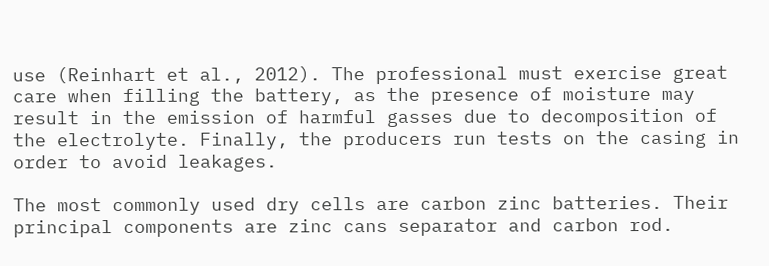use (Reinhart et al., 2012). The professional must exercise great care when filling the battery, as the presence of moisture may result in the emission of harmful gasses due to decomposition of the electrolyte. Finally, the producers run tests on the casing in order to avoid leakages.

The most commonly used dry cells are carbon zinc batteries. Their principal components are zinc cans separator and carbon rod.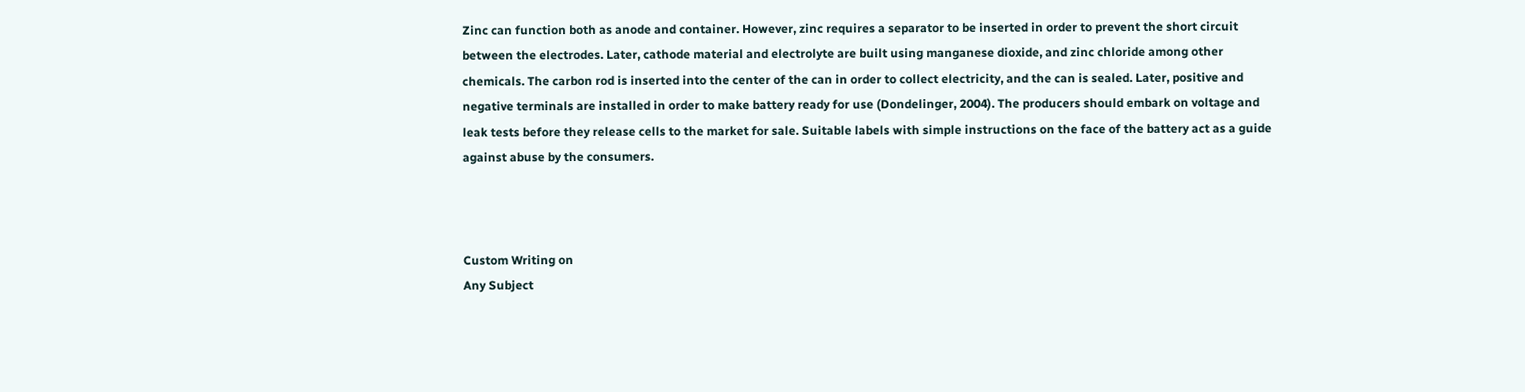Zinc can function both as anode and container. However, zinc requires a separator to be inserted in order to prevent the short circuit between the electrodes. Later, cathode material and electrolyte are built using manganese dioxide, and zinc chloride among other chemicals. The carbon rod is inserted into the center of the can in order to collect electricity, and the can is sealed. Later, positive and negative terminals are installed in order to make battery ready for use (Dondelinger, 2004). The producers should embark on voltage and leak tests before they release cells to the market for sale. Suitable labels with simple instructions on the face of the battery act as a guide against abuse by the consumers.



Custom Writing on
Any Subject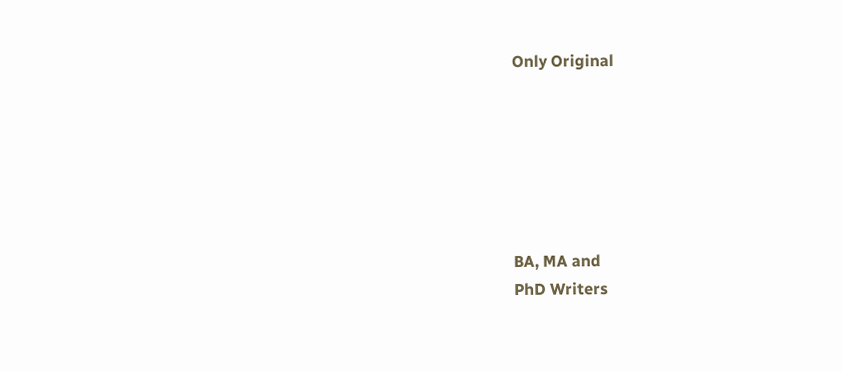Only Original






BA, MA and
PhD Writers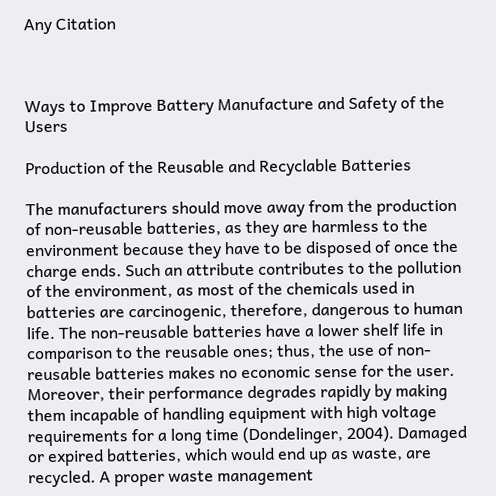Any Citation



Ways to Improve Battery Manufacture and Safety of the Users

Production of the Reusable and Recyclable Batteries

The manufacturers should move away from the production of non-reusable batteries, as they are harmless to the environment because they have to be disposed of once the charge ends. Such an attribute contributes to the pollution of the environment, as most of the chemicals used in batteries are carcinogenic, therefore, dangerous to human life. The non-reusable batteries have a lower shelf life in comparison to the reusable ones; thus, the use of non-reusable batteries makes no economic sense for the user. Moreover, their performance degrades rapidly by making them incapable of handling equipment with high voltage requirements for a long time (Dondelinger, 2004). Damaged or expired batteries, which would end up as waste, are recycled. A proper waste management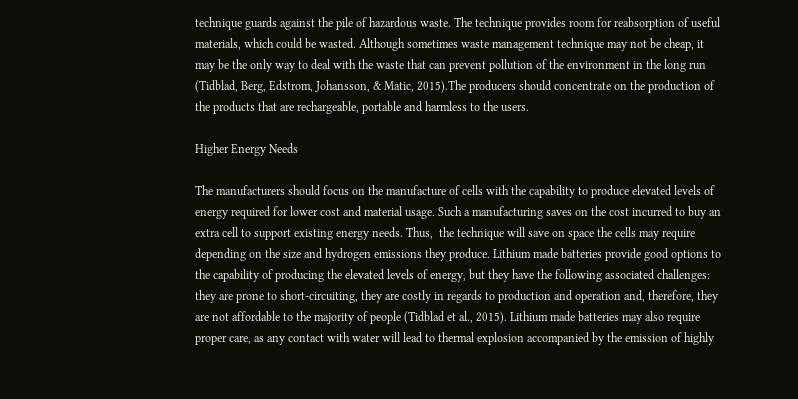technique guards against the pile of hazardous waste. The technique provides room for reabsorption of useful materials, which could be wasted. Although sometimes waste management technique may not be cheap, it may be the only way to deal with the waste that can prevent pollution of the environment in the long run (Tidblad, Berg, Edstrom, Johansson, & Matic, 2015).The producers should concentrate on the production of the products that are rechargeable, portable and harmless to the users.

Higher Energy Needs

The manufacturers should focus on the manufacture of cells with the capability to produce elevated levels of energy required for lower cost and material usage. Such a manufacturing saves on the cost incurred to buy an extra cell to support existing energy needs. Thus,  the technique will save on space the cells may require depending on the size and hydrogen emissions they produce. Lithium made batteries provide good options to the capability of producing the elevated levels of energy, but they have the following associated challenges: they are prone to short-circuiting, they are costly in regards to production and operation and, therefore, they are not affordable to the majority of people (Tidblad et al., 2015). Lithium made batteries may also require proper care, as any contact with water will lead to thermal explosion accompanied by the emission of highly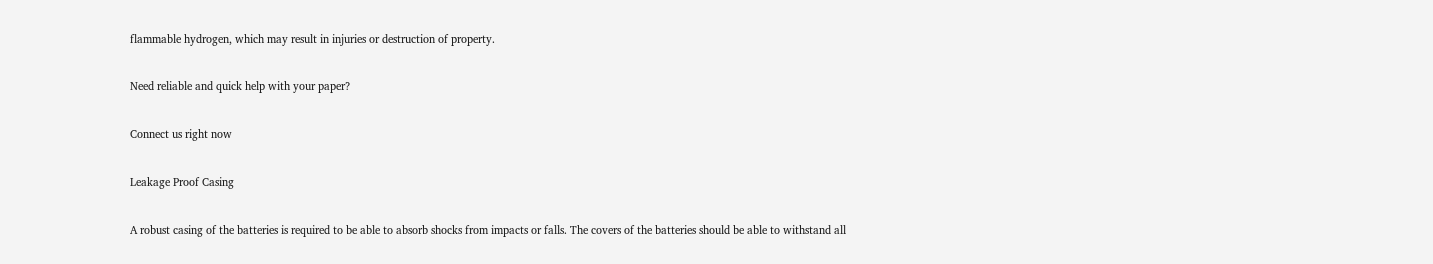flammable hydrogen, which may result in injuries or destruction of property.

Need reliable and quick help with your paper?

Connect us right now

Leakage Proof Casing

A robust casing of the batteries is required to be able to absorb shocks from impacts or falls. The covers of the batteries should be able to withstand all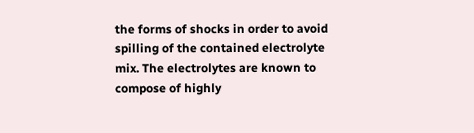the forms of shocks in order to avoid spilling of the contained electrolyte mix. The electrolytes are known to compose of highly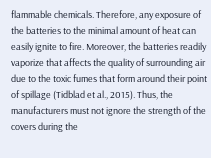flammable chemicals. Therefore, any exposure of the batteries to the minimal amount of heat can easily ignite to fire. Moreover, the batteries readily vaporize that affects the quality of surrounding air due to the toxic fumes that form around their point of spillage (Tidblad et al., 2015). Thus, the manufacturers must not ignore the strength of the covers during the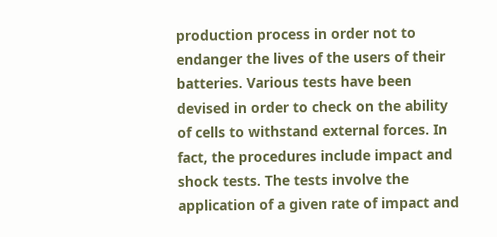production process in order not to endanger the lives of the users of their batteries. Various tests have been devised in order to check on the ability of cells to withstand external forces. In fact, the procedures include impact and shock tests. The tests involve the application of a given rate of impact and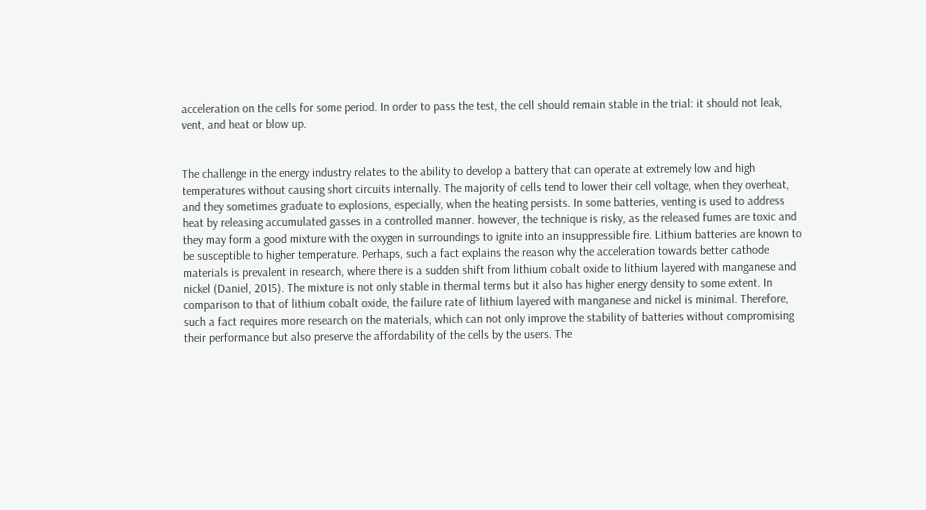acceleration on the cells for some period. In order to pass the test, the cell should remain stable in the trial: it should not leak, vent, and heat or blow up.


The challenge in the energy industry relates to the ability to develop a battery that can operate at extremely low and high temperatures without causing short circuits internally. The majority of cells tend to lower their cell voltage, when they overheat, and they sometimes graduate to explosions, especially, when the heating persists. In some batteries, venting is used to address heat by releasing accumulated gasses in a controlled manner. however, the technique is risky, as the released fumes are toxic and they may form a good mixture with the oxygen in surroundings to ignite into an insuppressible fire. Lithium batteries are known to be susceptible to higher temperature. Perhaps, such a fact explains the reason why the acceleration towards better cathode materials is prevalent in research, where there is a sudden shift from lithium cobalt oxide to lithium layered with manganese and nickel (Daniel, 2015). The mixture is not only stable in thermal terms but it also has higher energy density to some extent. In comparison to that of lithium cobalt oxide, the failure rate of lithium layered with manganese and nickel is minimal. Therefore, such a fact requires more research on the materials, which can not only improve the stability of batteries without compromising their performance but also preserve the affordability of the cells by the users. The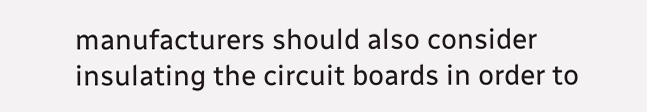manufacturers should also consider insulating the circuit boards in order to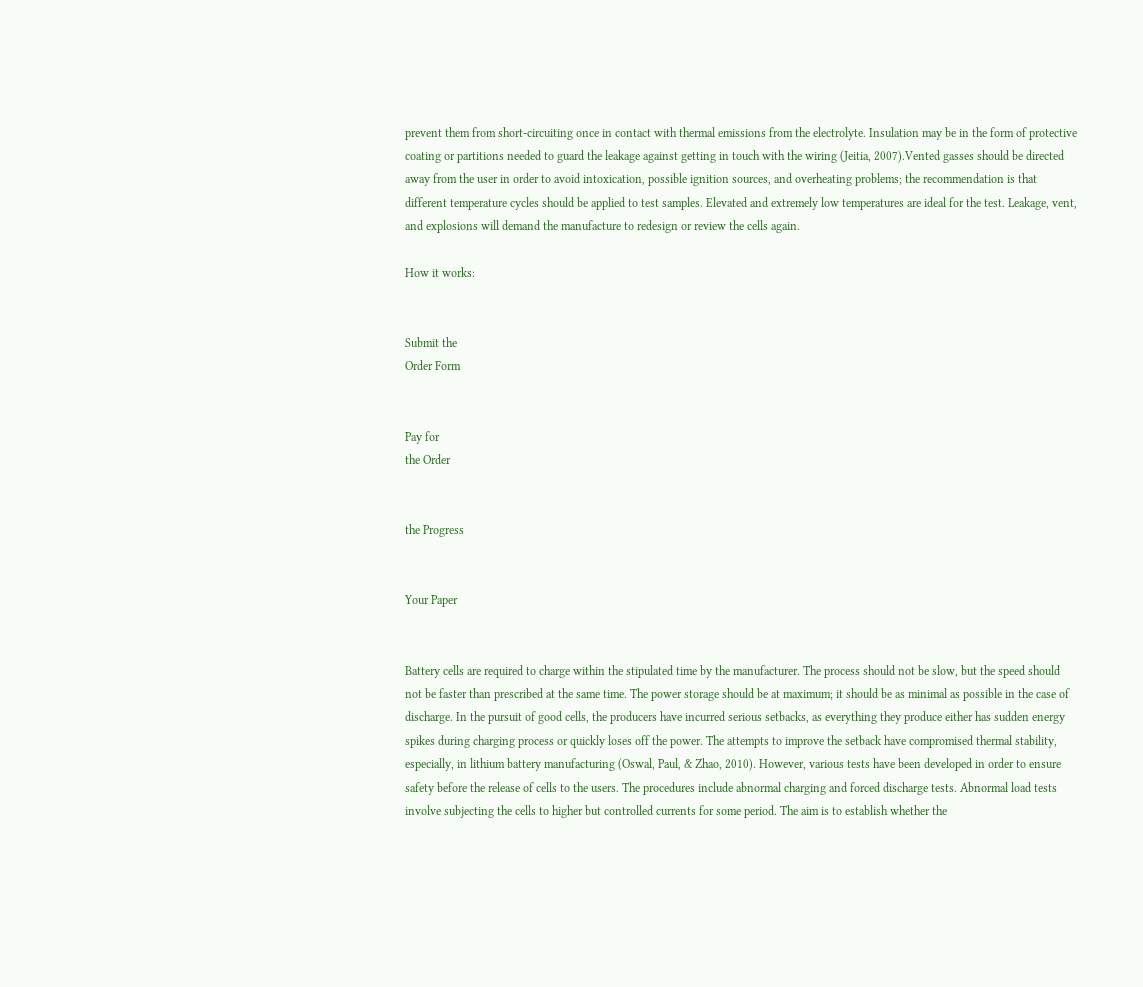prevent them from short-circuiting once in contact with thermal emissions from the electrolyte. Insulation may be in the form of protective coating or partitions needed to guard the leakage against getting in touch with the wiring (Jeitia, 2007).Vented gasses should be directed away from the user in order to avoid intoxication, possible ignition sources, and overheating problems; the recommendation is that different temperature cycles should be applied to test samples. Elevated and extremely low temperatures are ideal for the test. Leakage, vent, and explosions will demand the manufacture to redesign or review the cells again.

How it works:


Submit the
Order Form


Pay for
the Order


the Progress


Your Paper


Battery cells are required to charge within the stipulated time by the manufacturer. The process should not be slow, but the speed should not be faster than prescribed at the same time. The power storage should be at maximum; it should be as minimal as possible in the case of discharge. In the pursuit of good cells, the producers have incurred serious setbacks, as everything they produce either has sudden energy spikes during charging process or quickly loses off the power. The attempts to improve the setback have compromised thermal stability, especially, in lithium battery manufacturing (Oswal, Paul, & Zhao, 2010). However, various tests have been developed in order to ensure safety before the release of cells to the users. The procedures include abnormal charging and forced discharge tests. Abnormal load tests involve subjecting the cells to higher but controlled currents for some period. The aim is to establish whether the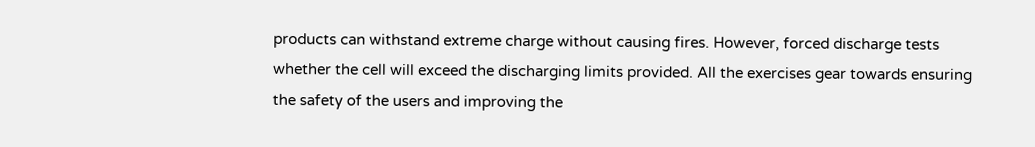products can withstand extreme charge without causing fires. However, forced discharge tests whether the cell will exceed the discharging limits provided. All the exercises gear towards ensuring the safety of the users and improving the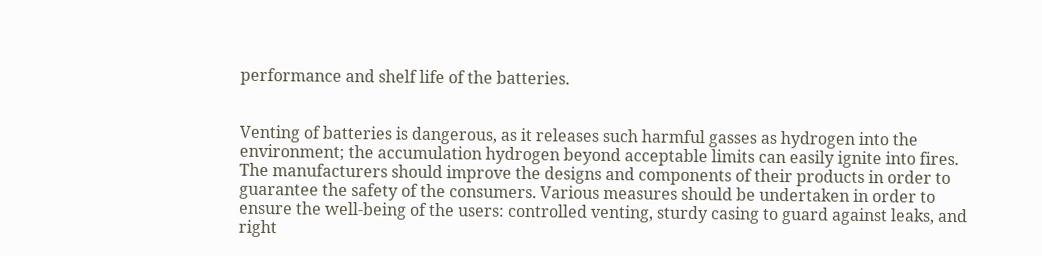performance and shelf life of the batteries.


Venting of batteries is dangerous, as it releases such harmful gasses as hydrogen into the environment; the accumulation hydrogen beyond acceptable limits can easily ignite into fires. The manufacturers should improve the designs and components of their products in order to guarantee the safety of the consumers. Various measures should be undertaken in order to ensure the well-being of the users: controlled venting, sturdy casing to guard against leaks, and right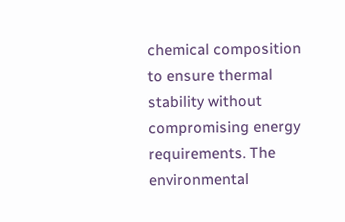chemical composition to ensure thermal stability without compromising energy requirements. The environmental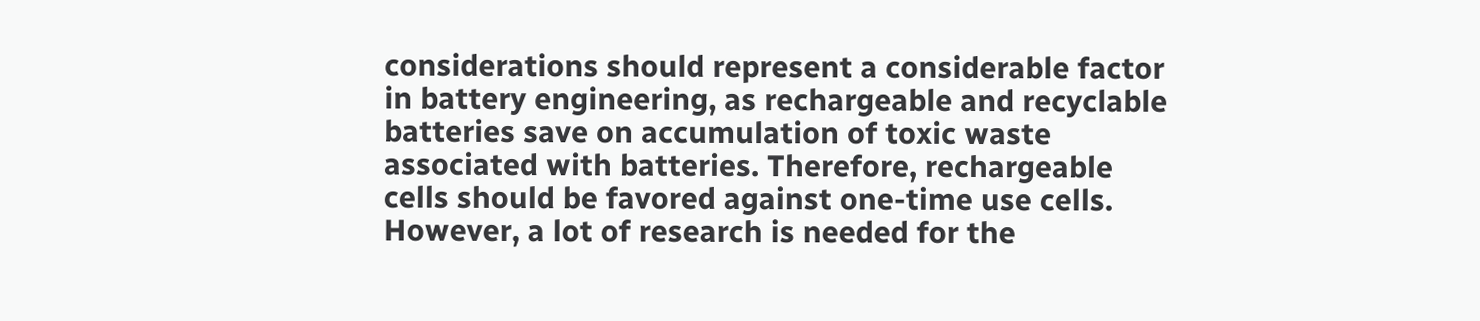considerations should represent a considerable factor in battery engineering, as rechargeable and recyclable batteries save on accumulation of toxic waste associated with batteries. Therefore, rechargeable cells should be favored against one-time use cells. However, a lot of research is needed for the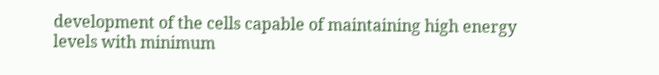development of the cells capable of maintaining high energy levels with minimum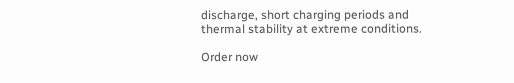discharge, short charging periods and thermal stability at extreme conditions.

Order now